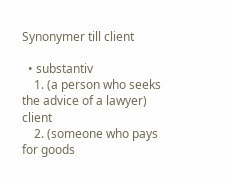Synonymer till client

  • substantiv
    1. (a person who seeks the advice of a lawyer) client
    2. (someone who pays for goods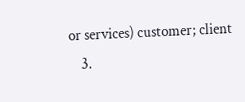or services) customer; client
    3.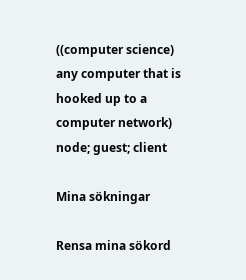((computer science) any computer that is hooked up to a computer network) node; guest; client

Mina sökningar

Rensa mina sökord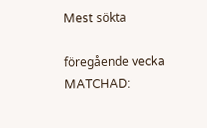Mest sökta

föregående vecka
MATCHAD: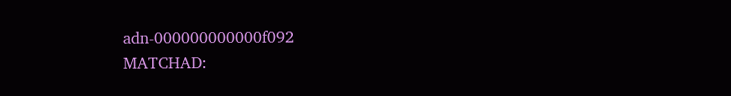adn-000000000000f092
MATCHAD: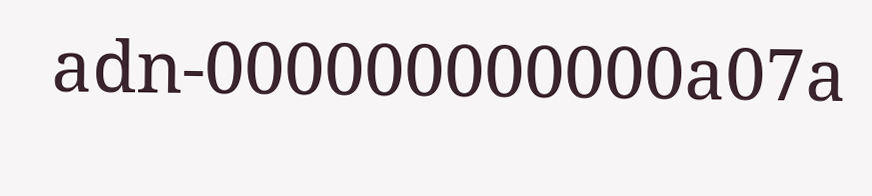adn-000000000000a07a